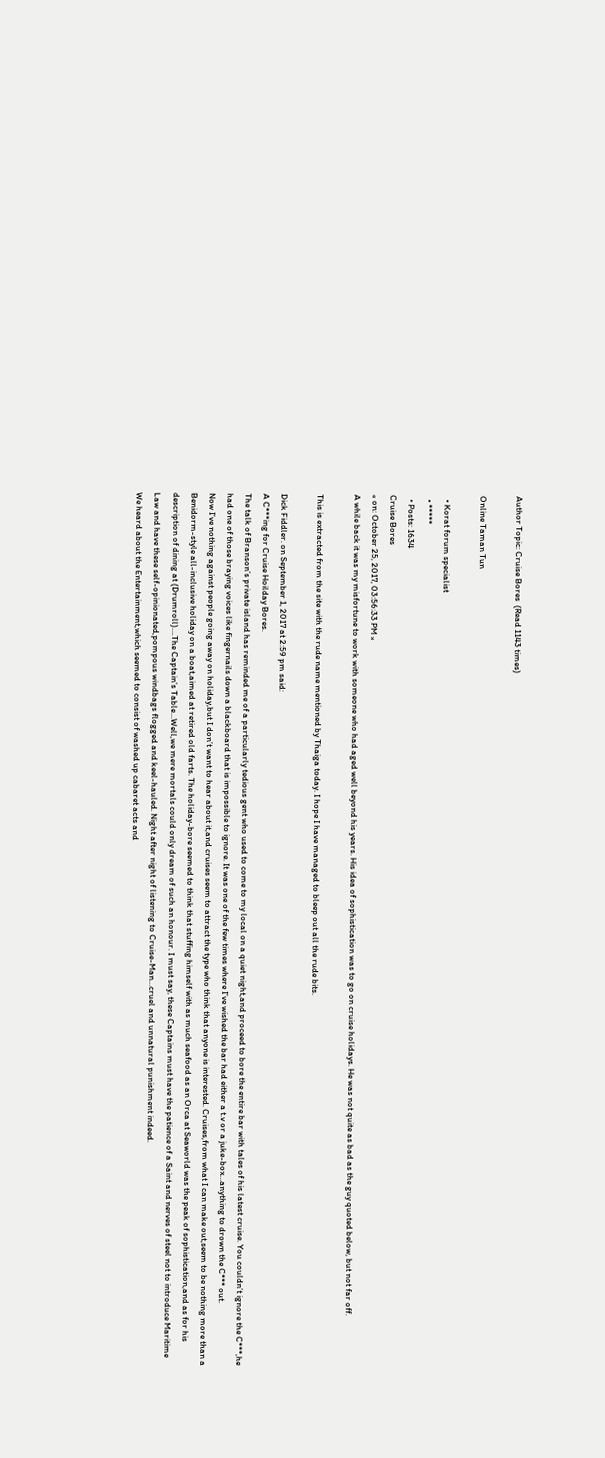Author Topic: Cruise Bores  (Read 1143 times)

Online Taman Tun

  • Korat forum specialist
  • *****
  • Posts: 1634
Cruise Bores
« on: October 25, 2017, 03:56:33 PM »
A while back it was my misfortune to work with someone who had aged well beyond his years. His idea of sophistication was to go on cruise holidays. He was not quite as bad as the guy quoted below, but not far off.

This is extracted from the site with the rude name mentioned by Thaiga today. I hope I have managed to bleep out all the rude bits.

Dick Fiddler. on September 1, 2017 at 2:59 pm said:
A C***ing for Cruise Hoilday Bores.
The talk of Branson’s private island has reminded me of a particularly tedious gent who used to come to my local on a quiet night,and proceed to bore the entire bar with tales of his latest cruise. You couldn’t ignore the C***,he had one of those braying voices like fingernails down a blackboard that is impossible to ignore. It was one of the few times where I’ve wished the bar had either a t.v or a juke-box…anything to drown the C*** out.
Now I’ve nothing against people going away on holiday,but I don’t want to hear about it,and cruises seem to attract the type who think that anyone is interested. Cruises,from what I can make out,seem to be nothing more than a Benidorm-style all-inclusive holiday on a boat,aimed at retired old farts. The holiday-bore seemed to think that stuffing himself with as much seafood as an Orca at Seaworld was the peak of sophistication,and as for his description of dining at (Drumroll)….The Captain’s Table…Well,we mere mortals could only dream of such an honour. I must say, these Captains must have the patience of a Saint and nerves of steel not to introduce Maritime Law and have these self-opinionated,pompous windbags flogged and keel-hauled. Night after night of listening to Cruise-Man…cruel and unnatural punishment indeed.
We heard about the Entertainment,which seemed to consist of washed up cabaret acts and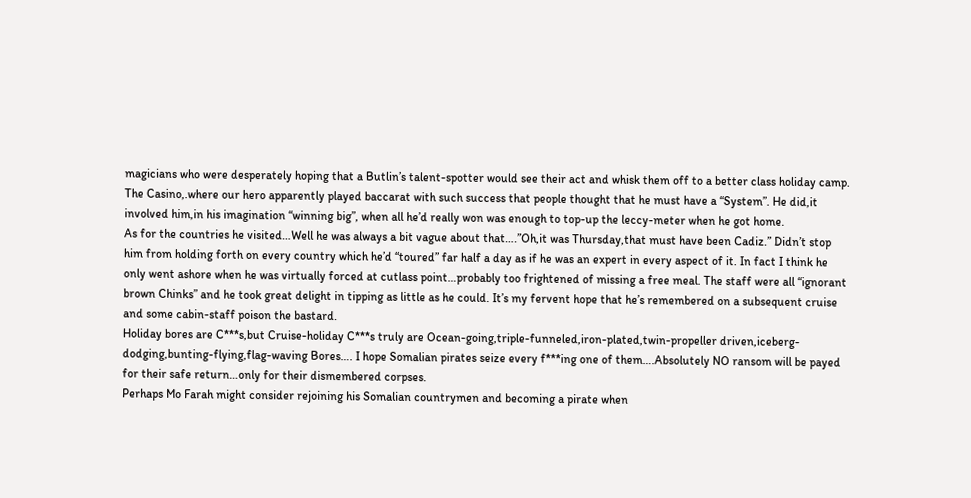magicians who were desperately hoping that a Butlin’s talent-spotter would see their act and whisk them off to a better class holiday camp. The Casino,.where our hero apparently played baccarat with such success that people thought that he must have a “System”. He did,it involved him,in his imagination “winning big”, when all he’d really won was enough to top-up the leccy-meter when he got home.
As for the countries he visited…Well he was always a bit vague about that….”Oh,it was Thursday,that must have been Cadiz.” Didn’t stop him from holding forth on every country which he’d “toured” far half a day as if he was an expert in every aspect of it. In fact I think he only went ashore when he was virtually forced at cutlass point…probably too frightened of missing a free meal. The staff were all “ignorant brown Chinks” and he took great delight in tipping as little as he could. It’s my fervent hope that he’s remembered on a subsequent cruise and some cabin-staff poison the bastard.
Holiday bores are C***s,but Cruise-holiday C***s truly are Ocean-going,triple-funneled,iron-plated,twin-propeller driven,iceberg-dodging,bunting-flying,flag-waving Bores…. I hope Somalian pirates seize every f***ing one of them….Absolutely NO ransom will be payed for their safe return…only for their dismembered corpses.
Perhaps Mo Farah might consider rejoining his Somalian countrymen and becoming a pirate when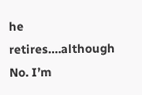he retires….although No. I’m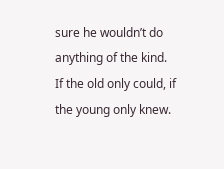sure he wouldn’t do anything of the kind.
If the old only could, if the young only knew.